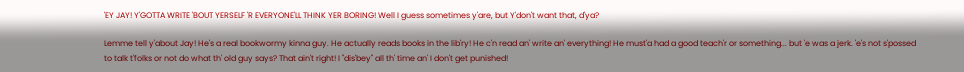'EY JAY! Y'GOTTA WRITE 'BOUT YERSELF 'R EVERYONE'LL THINK YER BORING! Well I guess sometimes y'are, but Y'don't want that, d'ya?

Lemme tell y'about Jay! He's a real bookwormy kinna guy. He actually reads books in the lib'ry! He c'n read an' write an' everything! He must'a had a good teach'r or something... but 'e was a jerk. 'e's not s'possed to talk t'folks or not do what th' old guy says? That ain't right! I "dis'bey" all th' time an' I don't get punished!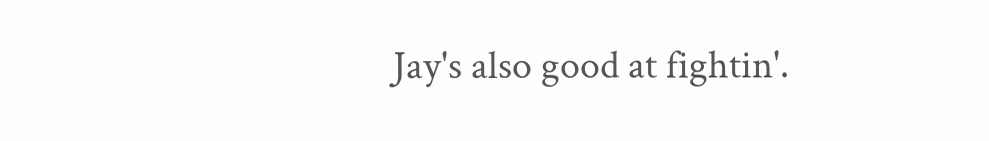Jay's also good at fightin'.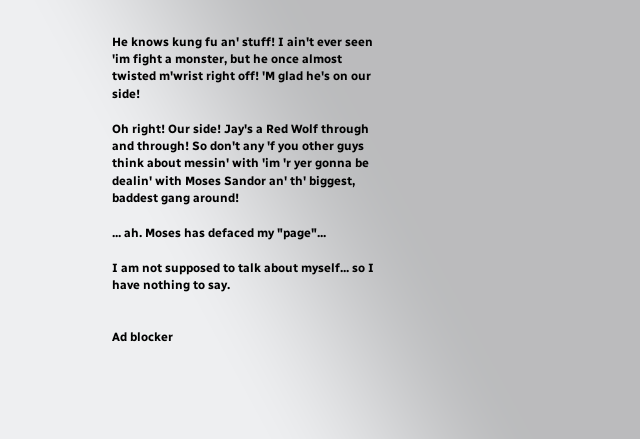He knows kung fu an' stuff! I ain't ever seen 'im fight a monster, but he once almost twisted m'wrist right off! 'M glad he's on our side!

Oh right! Our side! Jay's a Red Wolf through and through! So don't any 'f you other guys think about messin' with 'im 'r yer gonna be dealin' with Moses Sandor an' th' biggest, baddest gang around!

... ah. Moses has defaced my "page"...

I am not supposed to talk about myself... so I have nothing to say.


Ad blocker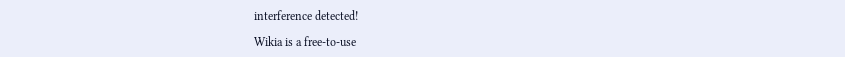interference detected!

Wikia is a free-to-use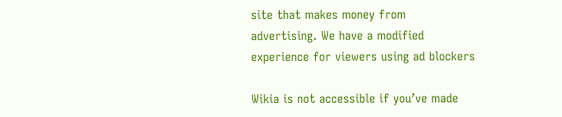site that makes money from advertising. We have a modified experience for viewers using ad blockers

Wikia is not accessible if you’ve made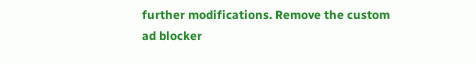further modifications. Remove the custom ad blocker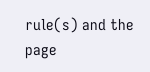rule(s) and the page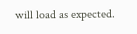will load as expected.